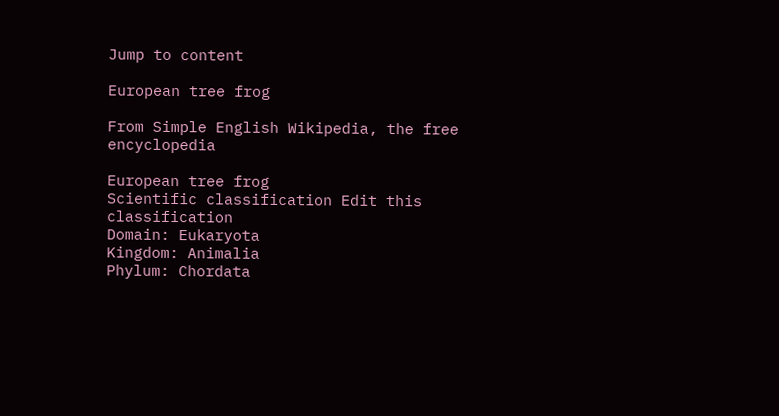Jump to content

European tree frog

From Simple English Wikipedia, the free encyclopedia

European tree frog
Scientific classification Edit this classification
Domain: Eukaryota
Kingdom: Animalia
Phylum: Chordata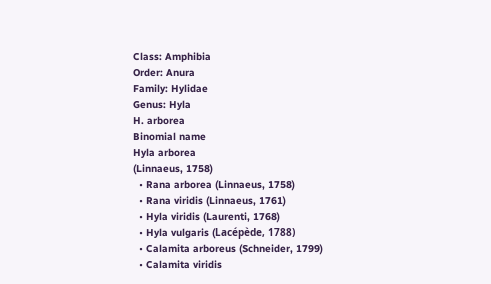Class: Amphibia
Order: Anura
Family: Hylidae
Genus: Hyla
H. arborea
Binomial name
Hyla arborea
(Linnaeus, 1758)
  • Rana arborea (Linnaeus, 1758)
  • Rana viridis (Linnaeus, 1761)
  • Hyla viridis (Laurenti, 1768)
  • Hyla vulgaris (Lacépède, 1788)
  • Calamita arboreus (Schneider, 1799)
  • Calamita viridis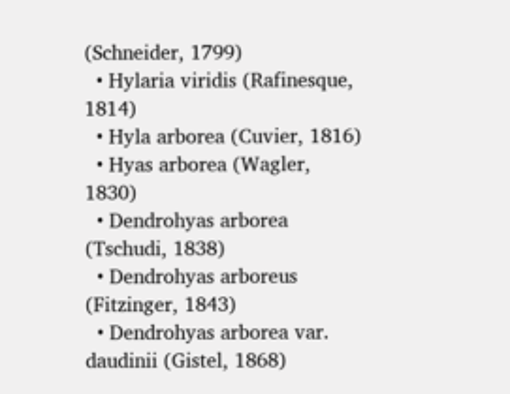(Schneider, 1799)
  • Hylaria viridis (Rafinesque, 1814)
  • Hyla arborea (Cuvier, 1816)
  • Hyas arborea (Wagler, 1830)
  • Dendrohyas arborea (Tschudi, 1838)
  • Dendrohyas arboreus (Fitzinger, 1843)
  • Dendrohyas arborea var. daudinii (Gistel, 1868)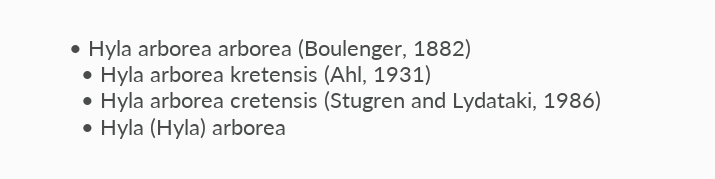• Hyla arborea arborea (Boulenger, 1882)
  • Hyla arborea kretensis (Ahl, 1931)
  • Hyla arborea cretensis (Stugren and Lydataki, 1986)
  • Hyla (Hyla) arborea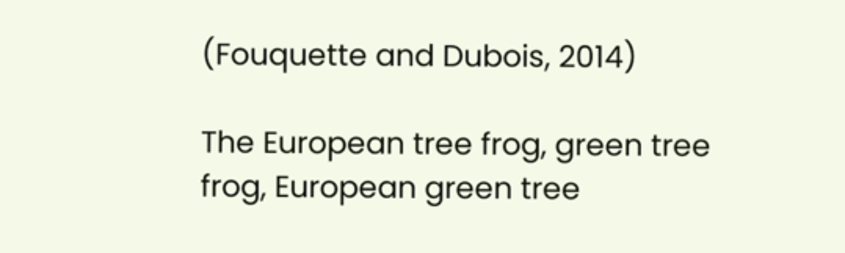(Fouquette and Dubois, 2014)

The European tree frog, green tree frog, European green tree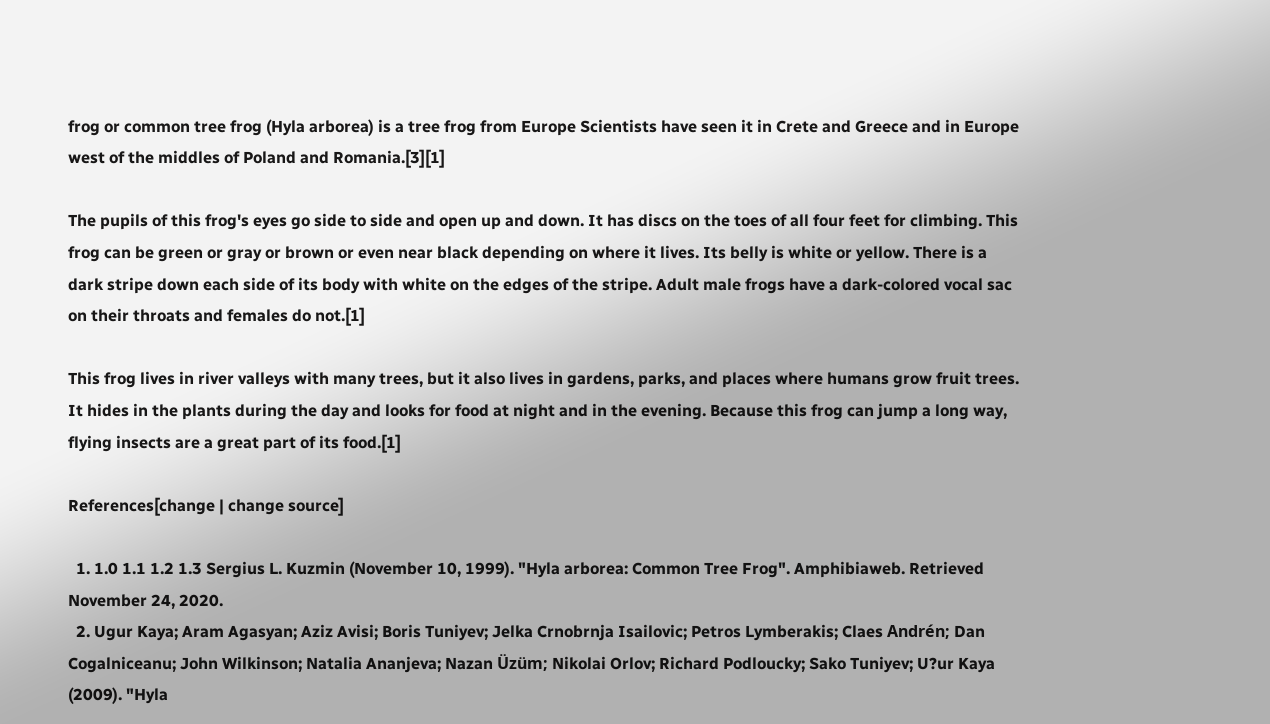frog or common tree frog (Hyla arborea) is a tree frog from Europe Scientists have seen it in Crete and Greece and in Europe west of the middles of Poland and Romania.[3][1]

The pupils of this frog's eyes go side to side and open up and down. It has discs on the toes of all four feet for climbing. This frog can be green or gray or brown or even near black depending on where it lives. Its belly is white or yellow. There is a dark stripe down each side of its body with white on the edges of the stripe. Adult male frogs have a dark-colored vocal sac on their throats and females do not.[1]

This frog lives in river valleys with many trees, but it also lives in gardens, parks, and places where humans grow fruit trees. It hides in the plants during the day and looks for food at night and in the evening. Because this frog can jump a long way, flying insects are a great part of its food.[1]

References[change | change source]

  1. 1.0 1.1 1.2 1.3 Sergius L. Kuzmin (November 10, 1999). "Hyla arborea: Common Tree Frog". Amphibiaweb. Retrieved November 24, 2020.
  2. Ugur Kaya; Aram Agasyan; Aziz Avisi; Boris Tuniyev; Jelka Crnobrnja Isailovic; Petros Lymberakis; Claes Andrén; Dan Cogalniceanu; John Wilkinson; Natalia Ananjeva; Nazan Üzüm; Nikolai Orlov; Richard Podloucky; Sako Tuniyev; U?ur Kaya (2009). "Hyla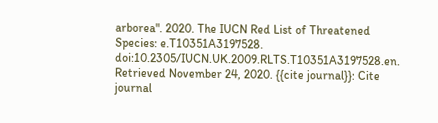arborea". 2020. The IUCN Red List of Threatened Species: e.T10351A3197528. doi:10.2305/IUCN.UK.2009.RLTS.T10351A3197528.en. Retrieved November 24, 2020. {{cite journal}}: Cite journal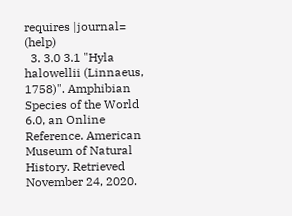requires |journal= (help)
  3. 3.0 3.1 "Hyla halowellii (Linnaeus, 1758)". Amphibian Species of the World 6.0, an Online Reference. American Museum of Natural History. Retrieved November 24, 2020.